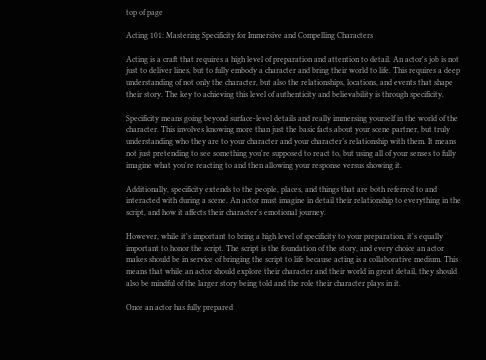top of page

Acting 101: Mastering Specificity for Immersive and Compelling Characters

Acting is a craft that requires a high level of preparation and attention to detail. An actor's job is not just to deliver lines, but to fully embody a character and bring their world to life. This requires a deep understanding of not only the character, but also the relationships, locations, and events that shape their story. The key to achieving this level of authenticity and believability is through specificity.

Specificity means going beyond surface-level details and really immersing yourself in the world of the character. This involves knowing more than just the basic facts about your scene partner, but truly understanding who they are to your character and your character’s relationship with them. It means not just pretending to see something you're supposed to react to, but using all of your senses to fully imagine what you're reacting to and then allowing your response versus showing it.

Additionally, specificity extends to the people, places, and things that are both referred to and interacted with during a scene. An actor must imagine in detail their relationship to everything in the script, and how it affects their character's emotional journey.

However, while it's important to bring a high level of specificity to your preparation, it's equally important to honor the script. The script is the foundation of the story, and every choice an actor makes should be in service of bringing the script to life because acting is a collaborative medium. This means that while an actor should explore their character and their world in great detail, they should also be mindful of the larger story being told and the role their character plays in it.

Once an actor has fully prepared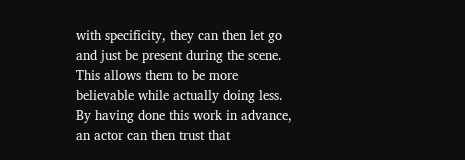with specificity, they can then let go and just be present during the scene. This allows them to be more believable while actually doing less. By having done this work in advance, an actor can then trust that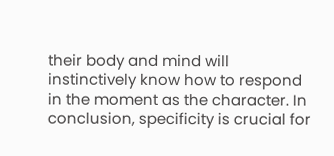their body and mind will instinctively know how to respond in the moment as the character. In conclusion, specificity is crucial for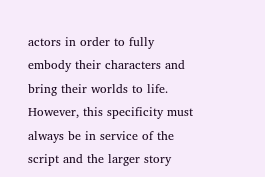actors in order to fully embody their characters and bring their worlds to life. However, this specificity must always be in service of the script and the larger story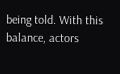being told. With this balance, actors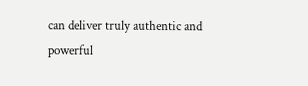can deliver truly authentic and powerful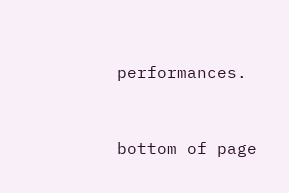performances.


bottom of page